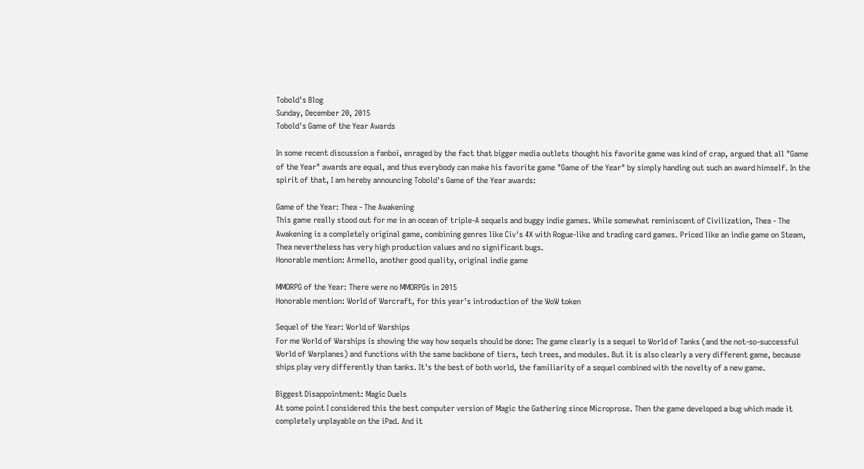Tobold's Blog
Sunday, December 20, 2015
Tobold's Game of the Year Awards

In some recent discussion a fanboi, enraged by the fact that bigger media outlets thought his favorite game was kind of crap, argued that all "Game of the Year" awards are equal, and thus everybody can make his favorite game "Game of the Year" by simply handing out such an award himself. In the spirit of that, I am hereby announcing Tobold's Game of the Year awards:

Game of the Year: Thea - The Awakening
This game really stood out for me in an ocean of triple-A sequels and buggy indie games. While somewhat reminiscent of Civilization, Thea - The Awakening is a completely original game, combining genres like Civ's 4X with Rogue-like and trading card games. Priced like an indie game on Steam, Thea nevertheless has very high production values and no significant bugs.
Honorable mention: Armello, another good quality, original indie game

MMORPG of the Year: There were no MMORPGs in 2015
Honorable mention: World of Warcraft, for this year's introduction of the WoW token

Sequel of the Year: World of Warships
For me World of Warships is showing the way how sequels should be done: The game clearly is a sequel to World of Tanks (and the not-so-successful World of Warplanes) and functions with the same backbone of tiers, tech trees, and modules. But it is also clearly a very different game, because ships play very differently than tanks. It's the best of both world, the familiarity of a sequel combined with the novelty of a new game.

Biggest Disappointment: Magic Duels
At some point I considered this the best computer version of Magic the Gathering since Microprose. Then the game developed a bug which made it completely unplayable on the iPad. And it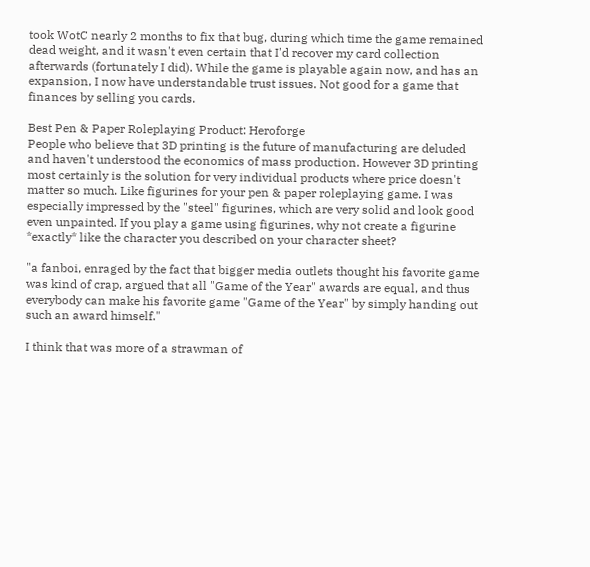took WotC nearly 2 months to fix that bug, during which time the game remained dead weight, and it wasn't even certain that I'd recover my card collection afterwards (fortunately I did). While the game is playable again now, and has an expansion, I now have understandable trust issues. Not good for a game that finances by selling you cards.

Best Pen & Paper Roleplaying Product: Heroforge
People who believe that 3D printing is the future of manufacturing are deluded and haven't understood the economics of mass production. However 3D printing most certainly is the solution for very individual products where price doesn't matter so much. Like figurines for your pen & paper roleplaying game. I was especially impressed by the "steel" figurines, which are very solid and look good even unpainted. If you play a game using figurines, why not create a figurine *exactly* like the character you described on your character sheet?

"a fanboi, enraged by the fact that bigger media outlets thought his favorite game was kind of crap, argued that all "Game of the Year" awards are equal, and thus everybody can make his favorite game "Game of the Year" by simply handing out such an award himself."

I think that was more of a strawman of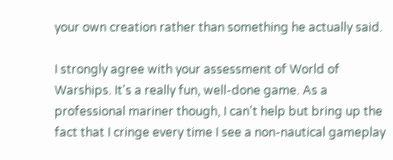your own creation rather than something he actually said.

I strongly agree with your assessment of World of Warships. It's a really fun, well-done game. As a professional mariner though, I can't help but bring up the fact that I cringe every time I see a non-nautical gameplay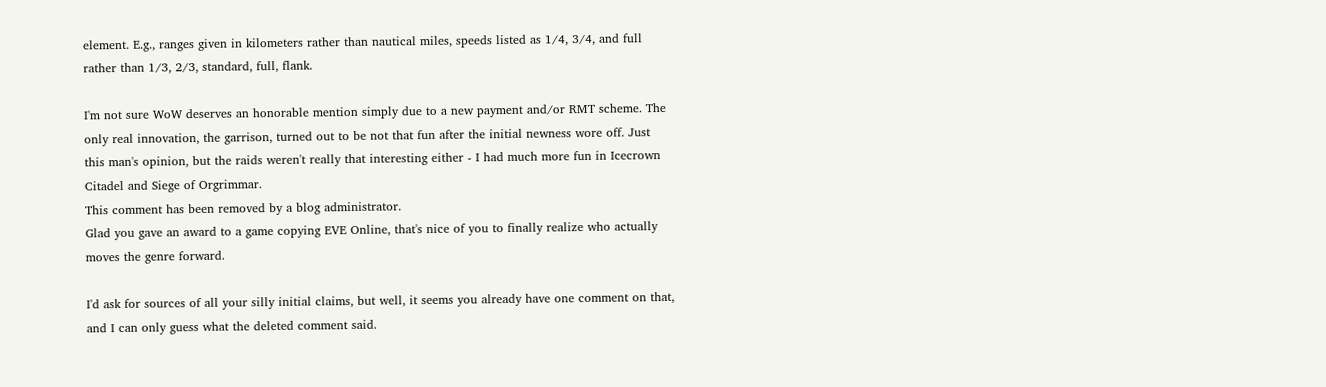element. E.g., ranges given in kilometers rather than nautical miles, speeds listed as 1/4, 3/4, and full rather than 1/3, 2/3, standard, full, flank.

I'm not sure WoW deserves an honorable mention simply due to a new payment and/or RMT scheme. The only real innovation, the garrison, turned out to be not that fun after the initial newness wore off. Just this man's opinion, but the raids weren't really that interesting either - I had much more fun in Icecrown Citadel and Siege of Orgrimmar.
This comment has been removed by a blog administrator.
Glad you gave an award to a game copying EVE Online, that's nice of you to finally realize who actually moves the genre forward.

I'd ask for sources of all your silly initial claims, but well, it seems you already have one comment on that, and I can only guess what the deleted comment said.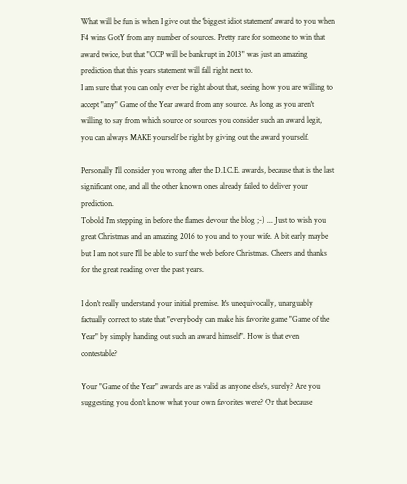What will be fun is when I give out the 'biggest idiot statement' award to you when F4 wins GotY from any number of sources. Pretty rare for someone to win that award twice, but that "CCP will be bankrupt in 2013" was just an amazing prediction that this years statement will fall right next to.
I am sure that you can only ever be right about that, seeing how you are willing to accept "any" Game of the Year award from any source. As long as you aren't willing to say from which source or sources you consider such an award legit, you can always MAKE yourself be right by giving out the award yourself.

Personally I'll consider you wrong after the D.I.C.E. awards, because that is the last significant one, and all the other known ones already failed to deliver your prediction.
Tobold I'm stepping in before the flames devour the blog ;-) ... Just to wish you great Christmas and an amazing 2016 to you and to your wife. A bit early maybe but I am not sure I'll be able to surf the web before Christmas. Cheers and thanks for the great reading over the past years.

I don't really understand your initial premise. It's unequivocally, unarguably factually correct to state that "everybody can make his favorite game "Game of the Year" by simply handing out such an award himself". How is that even contestable?

Your "Game of the Year" awards are as valid as anyone else's, surely? Are you suggesting you don't know what your own favorites were? Or that because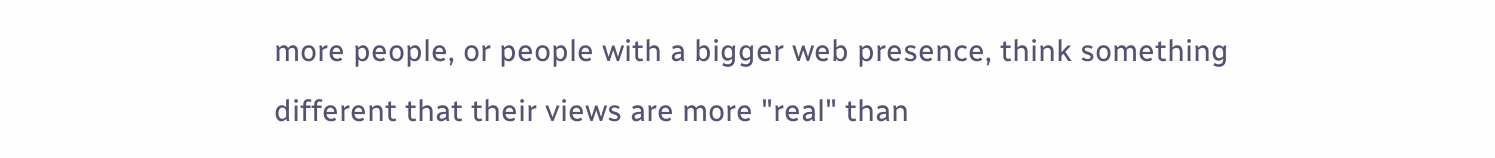more people, or people with a bigger web presence, think something different that their views are more "real" than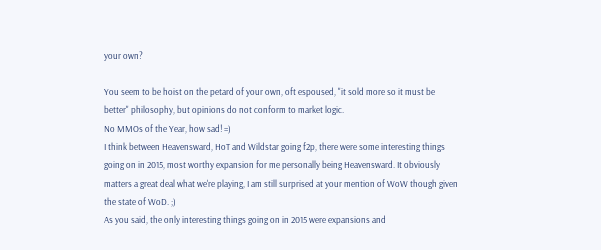your own?

You seem to be hoist on the petard of your own, oft espoused, "it sold more so it must be better" philosophy, but opinions do not conform to market logic.
No MMOs of the Year, how sad! =)
I think between Heavensward, HoT and Wildstar going f2p, there were some interesting things going on in 2015, most worthy expansion for me personally being Heavensward. It obviously matters a great deal what we're playing, I am still surprised at your mention of WoW though given the state of WoD. ;)
As you said, the only interesting things going on in 2015 were expansions and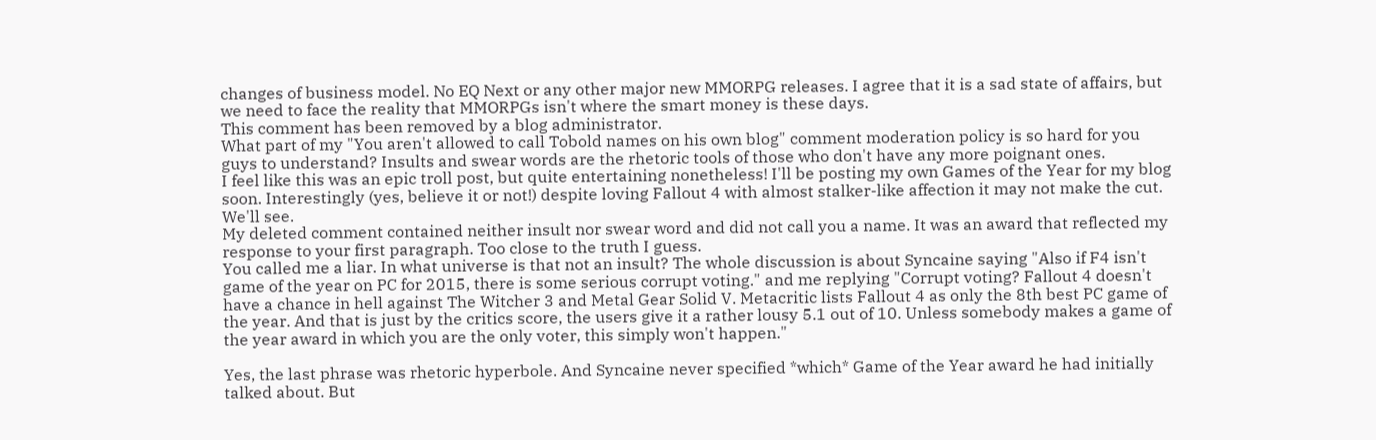changes of business model. No EQ Next or any other major new MMORPG releases. I agree that it is a sad state of affairs, but we need to face the reality that MMORPGs isn't where the smart money is these days.
This comment has been removed by a blog administrator.
What part of my "You aren't allowed to call Tobold names on his own blog" comment moderation policy is so hard for you guys to understand? Insults and swear words are the rhetoric tools of those who don't have any more poignant ones.
I feel like this was an epic troll post, but quite entertaining nonetheless! I'll be posting my own Games of the Year for my blog soon. Interestingly (yes, believe it or not!) despite loving Fallout 4 with almost stalker-like affection it may not make the cut. We'll see.
My deleted comment contained neither insult nor swear word and did not call you a name. It was an award that reflected my response to your first paragraph. Too close to the truth I guess.
You called me a liar. In what universe is that not an insult? The whole discussion is about Syncaine saying "Also if F4 isn't game of the year on PC for 2015, there is some serious corrupt voting." and me replying "Corrupt voting? Fallout 4 doesn't have a chance in hell against The Witcher 3 and Metal Gear Solid V. Metacritic lists Fallout 4 as only the 8th best PC game of the year. And that is just by the critics score, the users give it a rather lousy 5.1 out of 10. Unless somebody makes a game of the year award in which you are the only voter, this simply won't happen."

Yes, the last phrase was rhetoric hyperbole. And Syncaine never specified *which* Game of the Year award he had initially talked about. But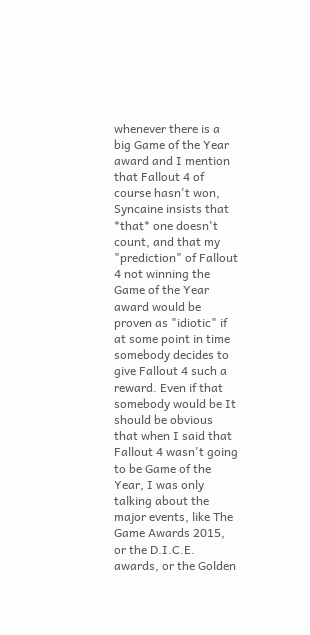whenever there is a big Game of the Year award and I mention that Fallout 4 of course hasn't won, Syncaine insists that *that* one doesn't count, and that my "prediction" of Fallout 4 not winning the Game of the Year award would be proven as "idiotic" if at some point in time somebody decides to give Fallout 4 such a reward. Even if that somebody would be It should be obvious that when I said that Fallout 4 wasn't going to be Game of the Year, I was only talking about the major events, like The Game Awards 2015, or the D.I.C.E. awards, or the Golden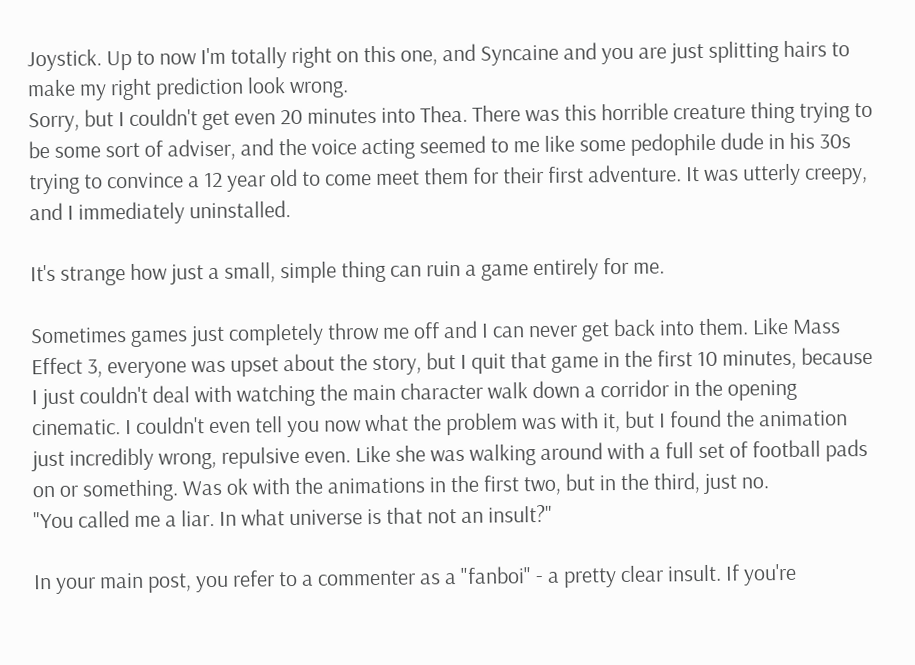Joystick. Up to now I'm totally right on this one, and Syncaine and you are just splitting hairs to make my right prediction look wrong.
Sorry, but I couldn't get even 20 minutes into Thea. There was this horrible creature thing trying to be some sort of adviser, and the voice acting seemed to me like some pedophile dude in his 30s trying to convince a 12 year old to come meet them for their first adventure. It was utterly creepy, and I immediately uninstalled.

It's strange how just a small, simple thing can ruin a game entirely for me.

Sometimes games just completely throw me off and I can never get back into them. Like Mass Effect 3, everyone was upset about the story, but I quit that game in the first 10 minutes, because I just couldn't deal with watching the main character walk down a corridor in the opening cinematic. I couldn't even tell you now what the problem was with it, but I found the animation just incredibly wrong, repulsive even. Like she was walking around with a full set of football pads on or something. Was ok with the animations in the first two, but in the third, just no.
"You called me a liar. In what universe is that not an insult?"

In your main post, you refer to a commenter as a "fanboi" - a pretty clear insult. If you're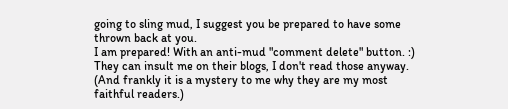going to sling mud, I suggest you be prepared to have some thrown back at you.
I am prepared! With an anti-mud "comment delete" button. :) They can insult me on their blogs, I don't read those anyway. (And frankly it is a mystery to me why they are my most faithful readers.)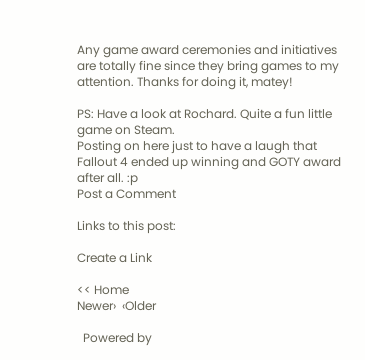Any game award ceremonies and initiatives are totally fine since they bring games to my attention. Thanks for doing it, matey!

PS: Have a look at Rochard. Quite a fun little game on Steam.
Posting on here just to have a laugh that Fallout 4 ended up winning and GOTY award after all. :p
Post a Comment

Links to this post:

Create a Link

<< Home
Newer›  ‹Older

  Powered by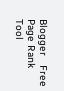Blogger   Free Page Rank Tool